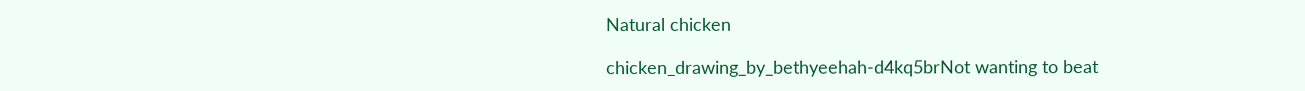Natural chicken

chicken_drawing_by_bethyeehah-d4kq5brNot wanting to beat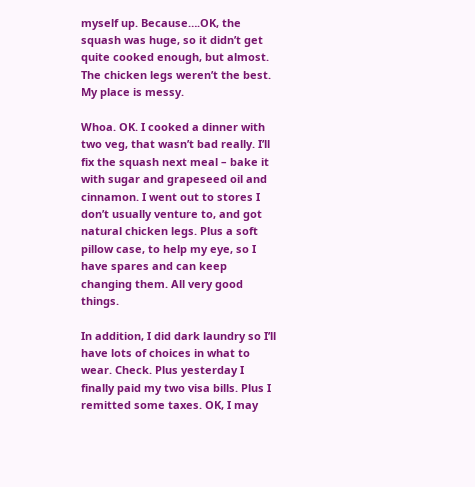myself up. Because….OK, the squash was huge, so it didn’t get quite cooked enough, but almost. The chicken legs weren’t the best. My place is messy.

Whoa. OK. I cooked a dinner with two veg, that wasn’t bad really. I’ll fix the squash next meal – bake it with sugar and grapeseed oil and cinnamon. I went out to stores I don’t usually venture to, and got natural chicken legs. Plus a soft pillow case, to help my eye, so I have spares and can keep changing them. All very good things.

In addition, I did dark laundry so I’ll have lots of choices in what to wear. Check. Plus yesterday I finally paid my two visa bills. Plus I remitted some taxes. OK, I may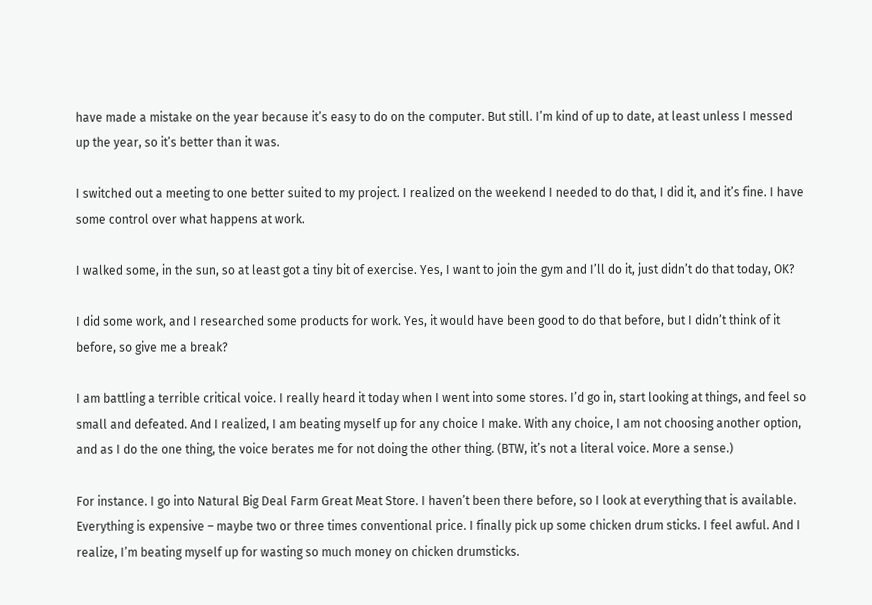have made a mistake on the year because it’s easy to do on the computer. But still. I’m kind of up to date, at least unless I messed up the year, so it’s better than it was.

I switched out a meeting to one better suited to my project. I realized on the weekend I needed to do that, I did it, and it’s fine. I have some control over what happens at work.

I walked some, in the sun, so at least got a tiny bit of exercise. Yes, I want to join the gym and I’ll do it, just didn’t do that today, OK?

I did some work, and I researched some products for work. Yes, it would have been good to do that before, but I didn’t think of it before, so give me a break?

I am battling a terrible critical voice. I really heard it today when I went into some stores. I’d go in, start looking at things, and feel so small and defeated. And I realized, I am beating myself up for any choice I make. With any choice, I am not choosing another option, and as I do the one thing, the voice berates me for not doing the other thing. (BTW, it’s not a literal voice. More a sense.)

For instance. I go into Natural Big Deal Farm Great Meat Store. I haven’t been there before, so I look at everything that is available. Everything is expensive – maybe two or three times conventional price. I finally pick up some chicken drum sticks. I feel awful. And I realize, I’m beating myself up for wasting so much money on chicken drumsticks.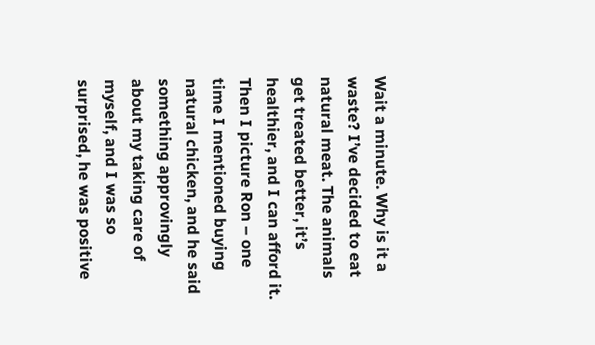Wait a minute. Why is it a waste? I’ve decided to eat natural meat. The animals get treated better, it’s healthier, and I can afford it. Then I picture Ron – one time I mentioned buying natural chicken, and he said something approvingly about my taking care of myself, and I was so surprised, he was positive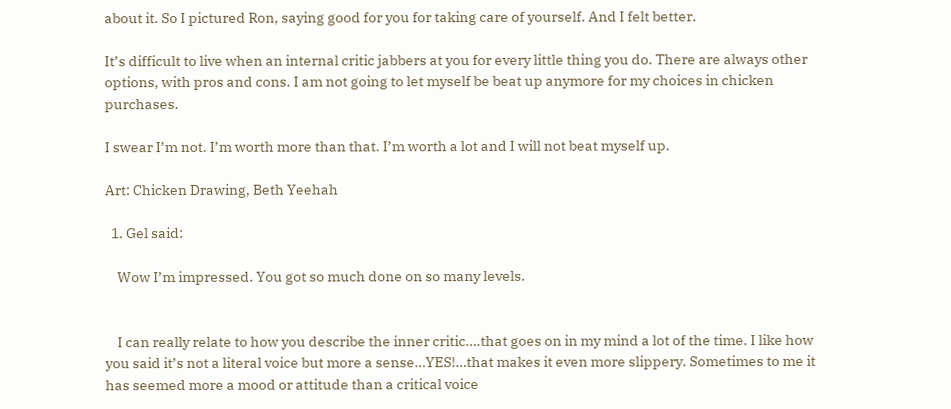about it. So I pictured Ron, saying good for you for taking care of yourself. And I felt better.

It’s difficult to live when an internal critic jabbers at you for every little thing you do. There are always other options, with pros and cons. I am not going to let myself be beat up anymore for my choices in chicken purchases.

I swear I’m not. I’m worth more than that. I’m worth a lot and I will not beat myself up.

Art: Chicken Drawing, Beth Yeehah

  1. Gel said:

    Wow I’m impressed. You got so much done on so many levels.


    I can really relate to how you describe the inner critic….that goes on in my mind a lot of the time. I like how you said it’s not a literal voice but more a sense…YES!…that makes it even more slippery. Sometimes to me it has seemed more a mood or attitude than a critical voice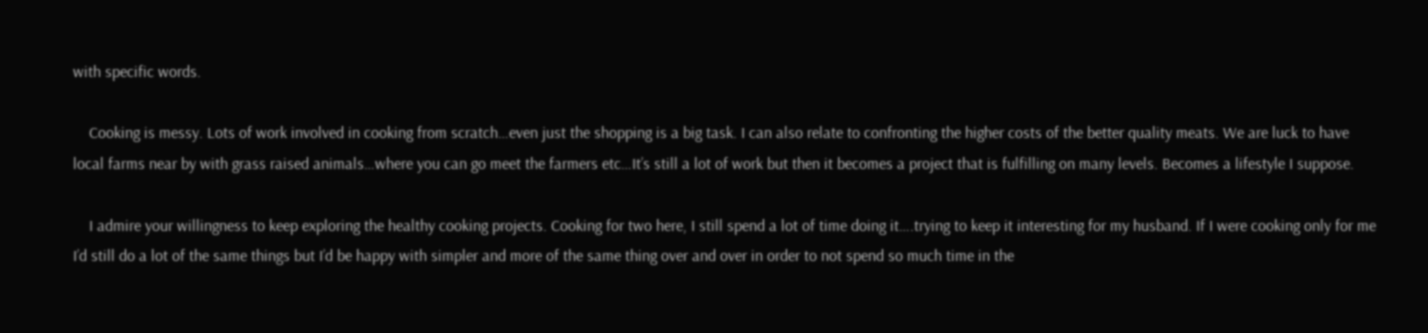with specific words.

    Cooking is messy. Lots of work involved in cooking from scratch…even just the shopping is a big task. I can also relate to confronting the higher costs of the better quality meats. We are luck to have local farms near by with grass raised animals…where you can go meet the farmers etc…It’s still a lot of work but then it becomes a project that is fulfilling on many levels. Becomes a lifestyle I suppose.

    I admire your willingness to keep exploring the healthy cooking projects. Cooking for two here, I still spend a lot of time doing it….trying to keep it interesting for my husband. If I were cooking only for me I’d still do a lot of the same things but I’d be happy with simpler and more of the same thing over and over in order to not spend so much time in the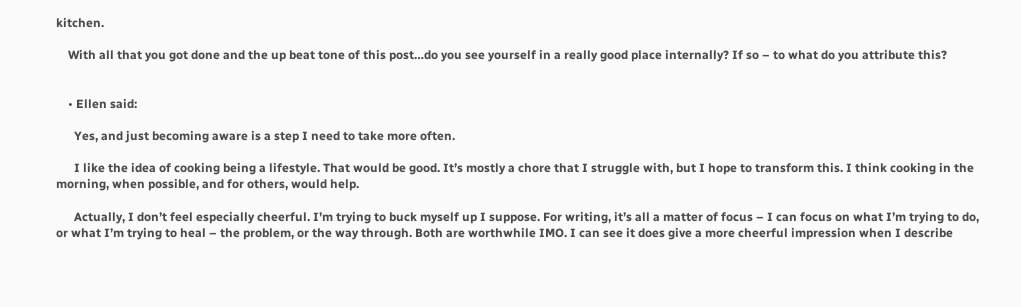kitchen.

    With all that you got done and the up beat tone of this post…do you see yourself in a really good place internally? If so – to what do you attribute this?


    • Ellen said:

      Yes, and just becoming aware is a step I need to take more often.

      I like the idea of cooking being a lifestyle. That would be good. It’s mostly a chore that I struggle with, but I hope to transform this. I think cooking in the morning, when possible, and for others, would help.

      Actually, I don’t feel especially cheerful. I’m trying to buck myself up I suppose. For writing, it’s all a matter of focus – I can focus on what I’m trying to do, or what I’m trying to heal – the problem, or the way through. Both are worthwhile IMO. I can see it does give a more cheerful impression when I describe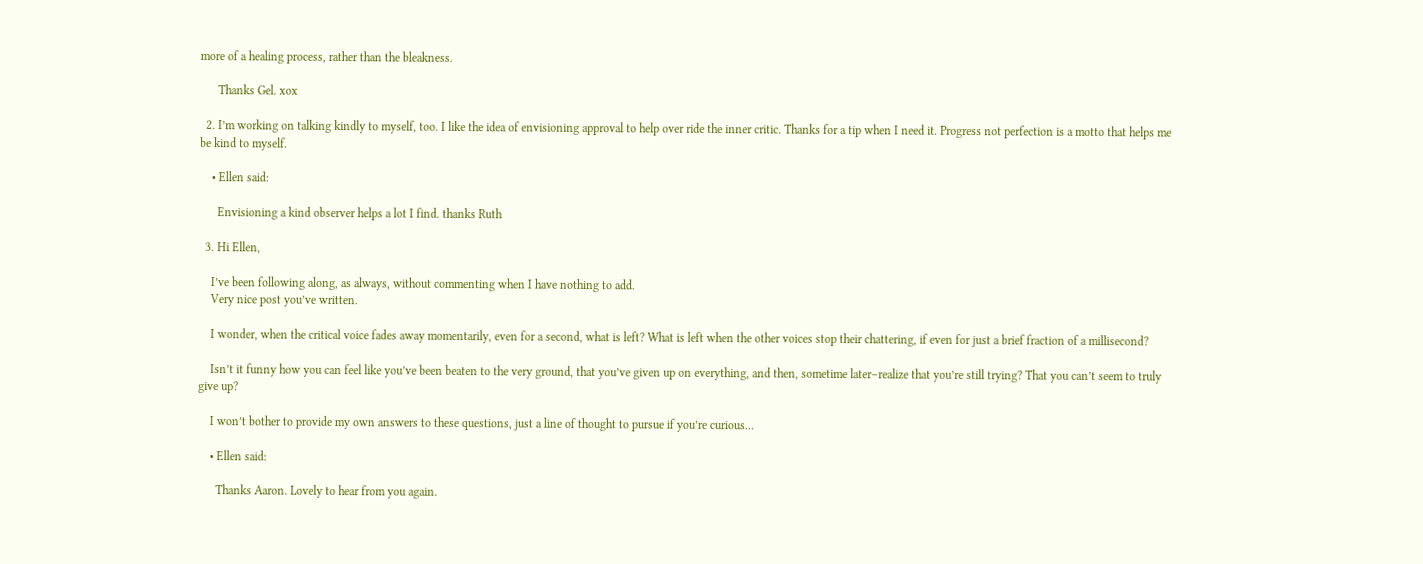more of a healing process, rather than the bleakness.

      Thanks Gel. xox

  2. I’m working on talking kindly to myself, too. I like the idea of envisioning approval to help over ride the inner critic. Thanks for a tip when I need it. Progress not perfection is a motto that helps me be kind to myself.

    • Ellen said:

      Envisioning a kind observer helps a lot I find. thanks Ruth

  3. Hi Ellen,

    I’ve been following along, as always, without commenting when I have nothing to add.
    Very nice post you’ve written.

    I wonder, when the critical voice fades away momentarily, even for a second, what is left? What is left when the other voices stop their chattering, if even for just a brief fraction of a millisecond?

    Isn’t it funny how you can feel like you’ve been beaten to the very ground, that you’ve given up on everything, and then, sometime later–realize that you’re still trying? That you can’t seem to truly give up?

    I won’t bother to provide my own answers to these questions, just a line of thought to pursue if you’re curious…

    • Ellen said:

      Thanks Aaron. Lovely to hear from you again.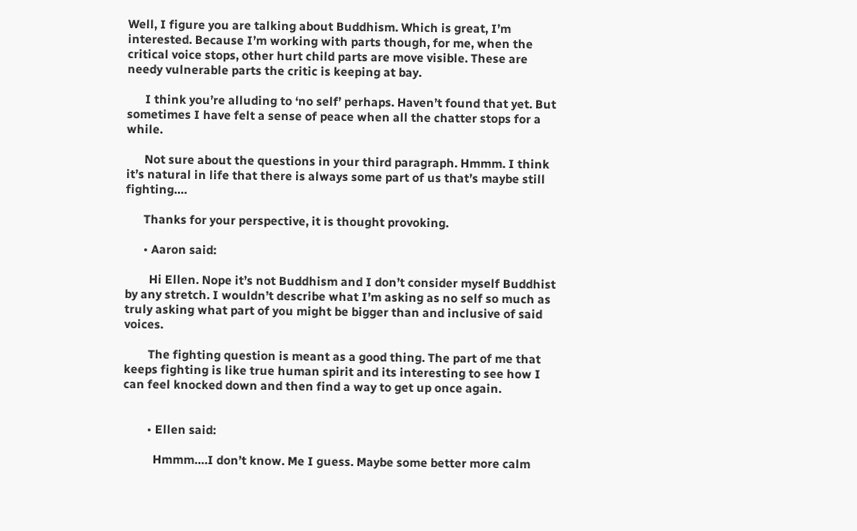Well, I figure you are talking about Buddhism. Which is great, I’m interested. Because I’m working with parts though, for me, when the critical voice stops, other hurt child parts are move visible. These are needy vulnerable parts the critic is keeping at bay.

      I think you’re alluding to ‘no self’ perhaps. Haven’t found that yet. But sometimes I have felt a sense of peace when all the chatter stops for a while.

      Not sure about the questions in your third paragraph. Hmmm. I think it’s natural in life that there is always some part of us that’s maybe still fighting….

      Thanks for your perspective, it is thought provoking.

      • Aaron said:

        Hi Ellen. Nope it’s not Buddhism and I don’t consider myself Buddhist by any stretch. I wouldn’t describe what I’m asking as no self so much as truly asking what part of you might be bigger than and inclusive of said voices.

        The fighting question is meant as a good thing. The part of me that keeps fighting is like true human spirit and its interesting to see how I can feel knocked down and then find a way to get up once again.


        • Ellen said:

          Hmmm….I don’t know. Me I guess. Maybe some better more calm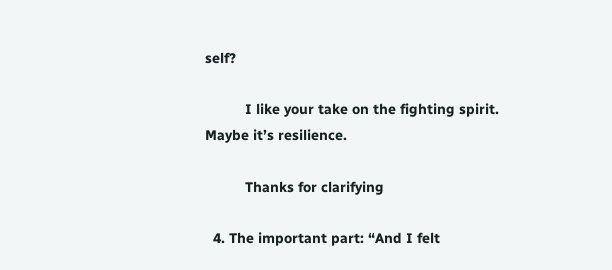self?

          I like your take on the fighting spirit. Maybe it’s resilience.

          Thanks for clarifying

  4. The important part: “And I felt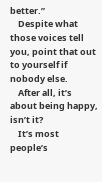better.”
    Despite what those voices tell you, point that out to yourself if nobody else.
    After all, it’s about being happy, isn’t it?
    It’s most people’s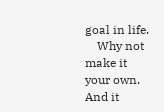goal in life.
    Why not make it your own. And it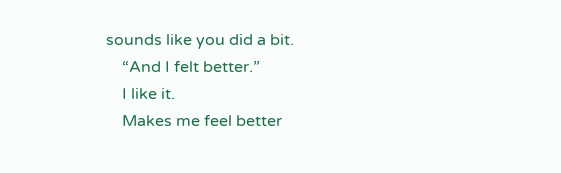sounds like you did a bit.
    “And I felt better.”
    I like it.
    Makes me feel better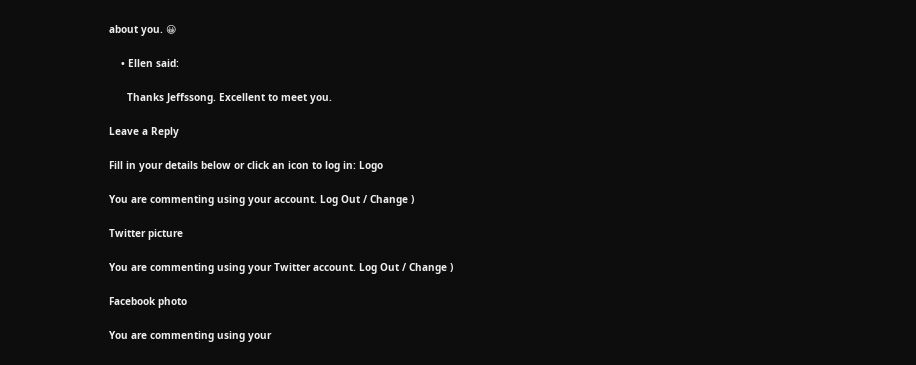about you. 😀

    • Ellen said:

      Thanks Jeffssong. Excellent to meet you.

Leave a Reply

Fill in your details below or click an icon to log in: Logo

You are commenting using your account. Log Out / Change )

Twitter picture

You are commenting using your Twitter account. Log Out / Change )

Facebook photo

You are commenting using your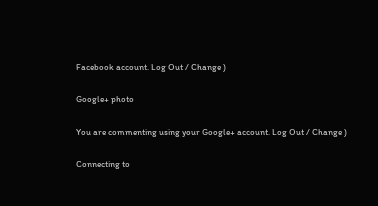Facebook account. Log Out / Change )

Google+ photo

You are commenting using your Google+ account. Log Out / Change )

Connecting to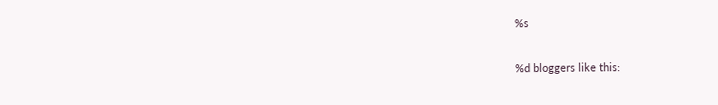%s

%d bloggers like this: